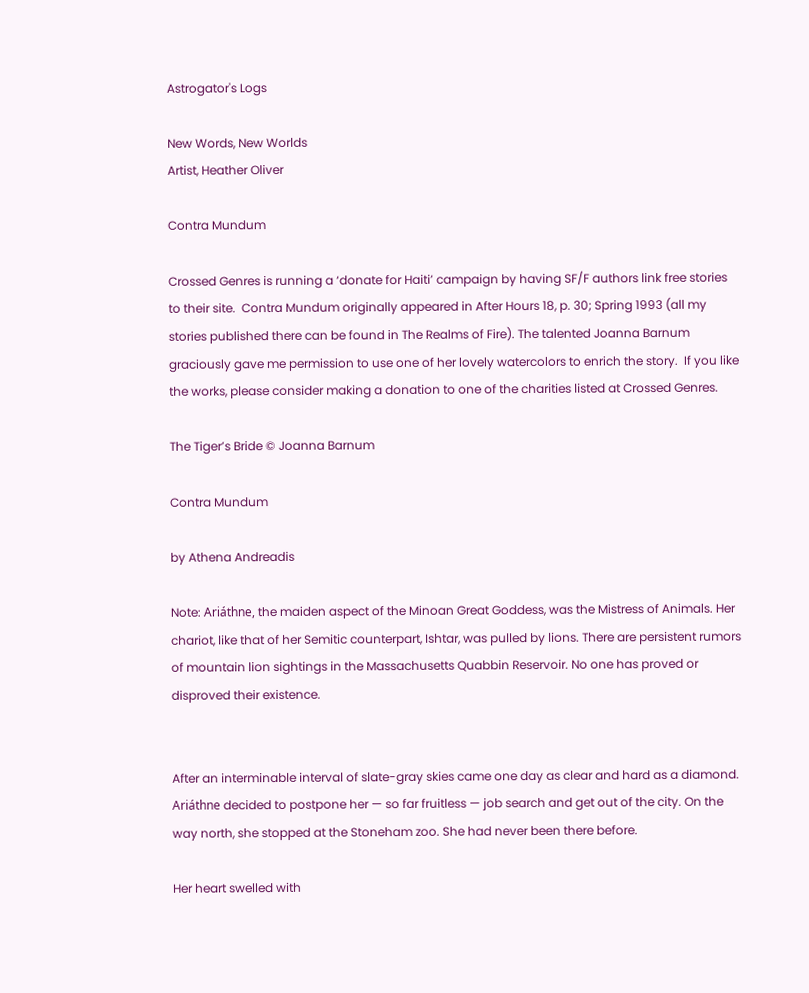Astrogator's Logs

New Words, New Worlds
Artist, Heather Oliver

Contra Mundum

Crossed Genres is running a ‘donate for Haiti’ campaign by having SF/F authors link free stories to their site.  Contra Mundum originally appeared in After Hours 18, p. 30; Spring 1993 (all my stories published there can be found in The Realms of Fire). The talented Joanna Barnum graciously gave me permission to use one of her lovely watercolors to enrich the story.  If you like the works, please consider making a donation to one of the charities listed at Crossed Genres.

The Tiger’s Bride © Joanna Barnum

Contra Mundum

by Athena Andreadis

Note: Ariáthne, the maiden aspect of the Minoan Great Goddess, was the Mistress of Animals. Her chariot, like that of her Semitic counterpart, Ishtar, was pulled by lions. There are persistent rumors of mountain lion sightings in the Massachusetts Quabbin Reservoir. No one has proved or disproved their existence.


After an interminable interval of slate-gray skies came one day as clear and hard as a diamond. Ariáthne decided to postpone her — so far fruitless — job search and get out of the city. On the way north, she stopped at the Stoneham zoo. She had never been there before.

Her heart swelled with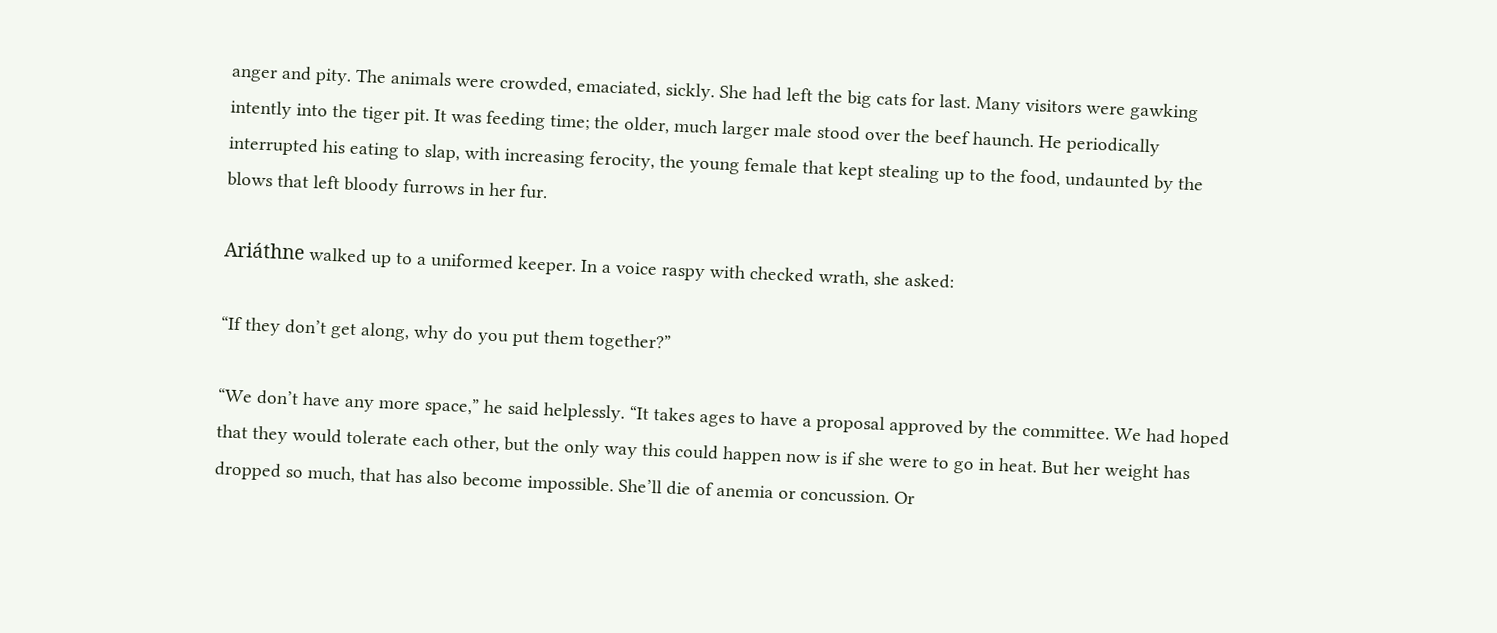anger and pity. The animals were crowded, emaciated, sickly. She had left the big cats for last. Many visitors were gawking intently into the tiger pit. It was feeding time; the older, much larger male stood over the beef haunch. He periodically interrupted his eating to slap, with increasing ferocity, the young female that kept stealing up to the food, undaunted by the blows that left bloody furrows in her fur.

Ariáthne walked up to a uniformed keeper. In a voice raspy with checked wrath, she asked:

“If they don’t get along, why do you put them together?”

“We don’t have any more space,” he said helplessly. “It takes ages to have a proposal approved by the committee. We had hoped that they would tolerate each other, but the only way this could happen now is if she were to go in heat. But her weight has dropped so much, that has also become impossible. She’ll die of anemia or concussion. Or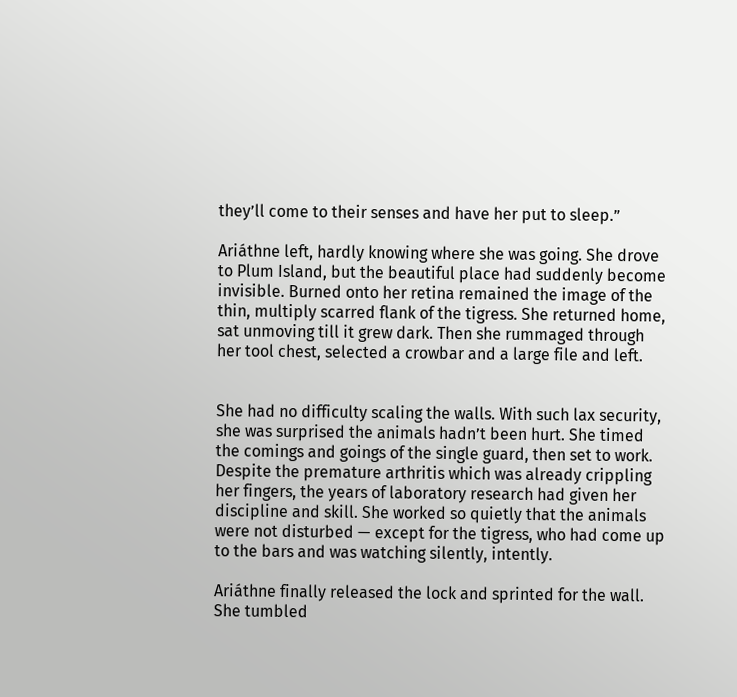they’ll come to their senses and have her put to sleep.”

Ariáthne left, hardly knowing where she was going. She drove to Plum Island, but the beautiful place had suddenly become invisible. Burned onto her retina remained the image of the thin, multiply scarred flank of the tigress. She returned home, sat unmoving till it grew dark. Then she rummaged through her tool chest, selected a crowbar and a large file and left.


She had no difficulty scaling the walls. With such lax security, she was surprised the animals hadn’t been hurt. She timed the comings and goings of the single guard, then set to work. Despite the premature arthritis which was already crippling her fingers, the years of laboratory research had given her discipline and skill. She worked so quietly that the animals were not disturbed — except for the tigress, who had come up to the bars and was watching silently, intently.

Ariáthne finally released the lock and sprinted for the wall. She tumbled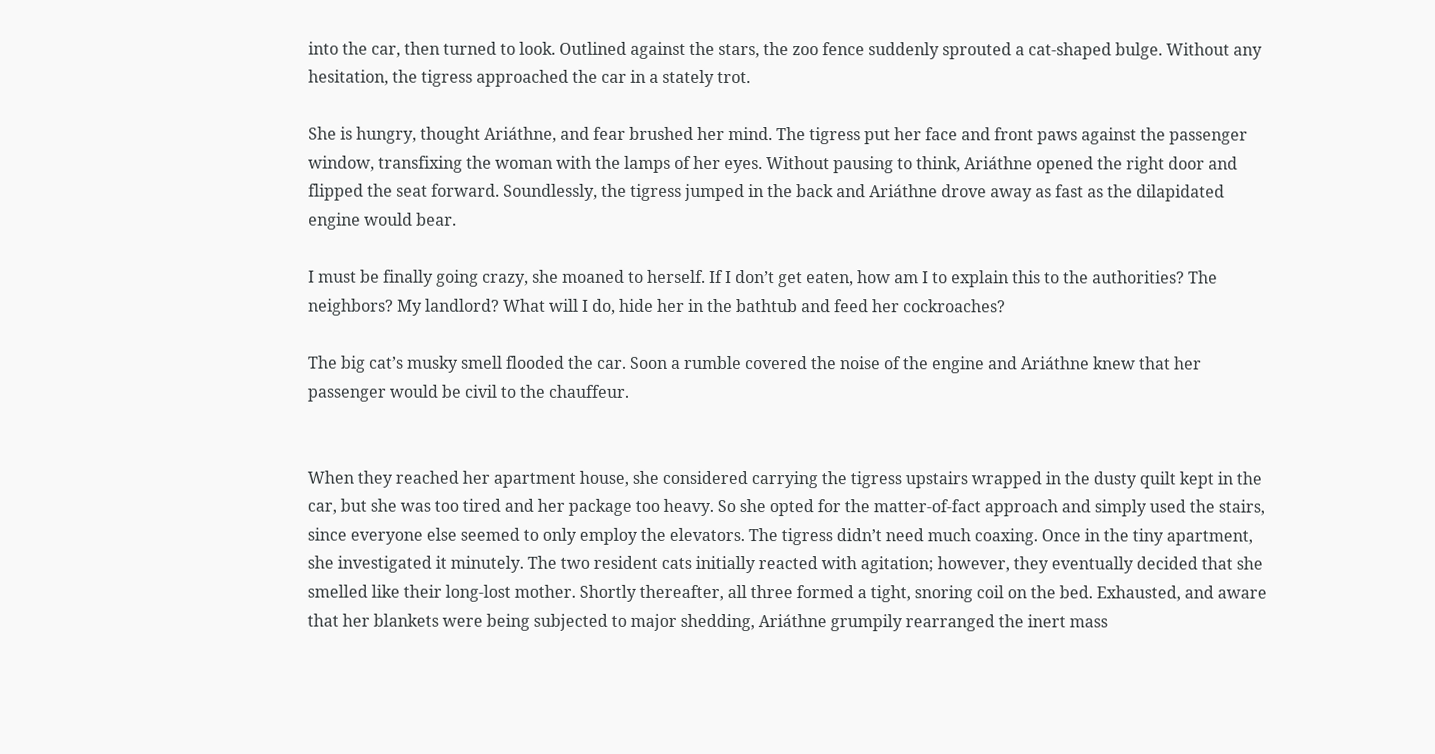into the car, then turned to look. Outlined against the stars, the zoo fence suddenly sprouted a cat-shaped bulge. Without any hesitation, the tigress approached the car in a stately trot.

She is hungry, thought Ariáthne, and fear brushed her mind. The tigress put her face and front paws against the passenger window, transfixing the woman with the lamps of her eyes. Without pausing to think, Ariáthne opened the right door and flipped the seat forward. Soundlessly, the tigress jumped in the back and Ariáthne drove away as fast as the dilapidated engine would bear.

I must be finally going crazy, she moaned to herself. If I don’t get eaten, how am I to explain this to the authorities? The neighbors? My landlord? What will I do, hide her in the bathtub and feed her cockroaches?

The big cat’s musky smell flooded the car. Soon a rumble covered the noise of the engine and Ariáthne knew that her passenger would be civil to the chauffeur.


When they reached her apartment house, she considered carrying the tigress upstairs wrapped in the dusty quilt kept in the car, but she was too tired and her package too heavy. So she opted for the matter-of-fact approach and simply used the stairs, since everyone else seemed to only employ the elevators. The tigress didn’t need much coaxing. Once in the tiny apartment, she investigated it minutely. The two resident cats initially reacted with agitation; however, they eventually decided that she smelled like their long-lost mother. Shortly thereafter, all three formed a tight, snoring coil on the bed. Exhausted, and aware that her blankets were being subjected to major shedding, Ariáthne grumpily rearranged the inert mass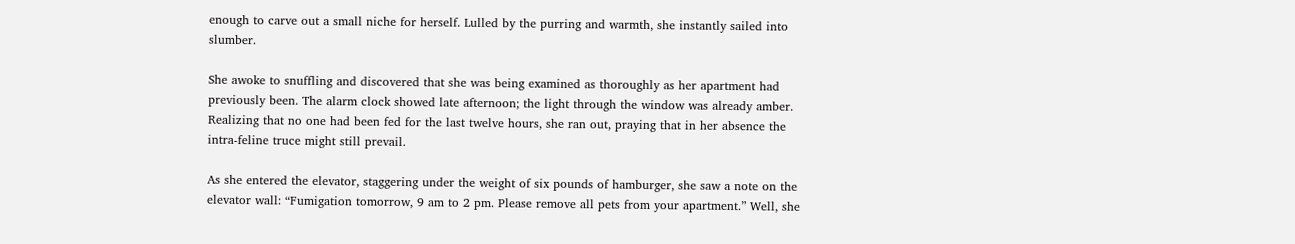enough to carve out a small niche for herself. Lulled by the purring and warmth, she instantly sailed into slumber.

She awoke to snuffling and discovered that she was being examined as thoroughly as her apartment had previously been. The alarm clock showed late afternoon; the light through the window was already amber. Realizing that no one had been fed for the last twelve hours, she ran out, praying that in her absence the intra-feline truce might still prevail.

As she entered the elevator, staggering under the weight of six pounds of hamburger, she saw a note on the elevator wall: “Fumigation tomorrow, 9 am to 2 pm. Please remove all pets from your apartment.” Well, she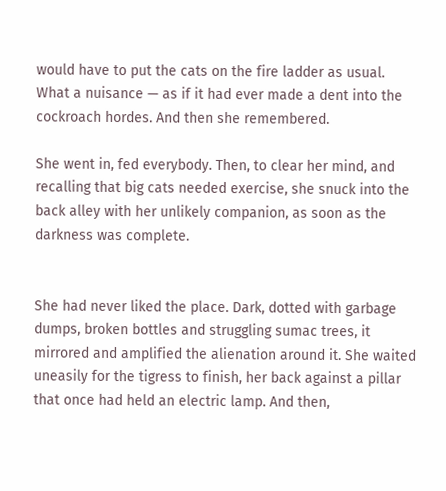would have to put the cats on the fire ladder as usual. What a nuisance — as if it had ever made a dent into the cockroach hordes. And then she remembered.

She went in, fed everybody. Then, to clear her mind, and recalling that big cats needed exercise, she snuck into the back alley with her unlikely companion, as soon as the darkness was complete.


She had never liked the place. Dark, dotted with garbage dumps, broken bottles and struggling sumac trees, it mirrored and amplified the alienation around it. She waited uneasily for the tigress to finish, her back against a pillar that once had held an electric lamp. And then,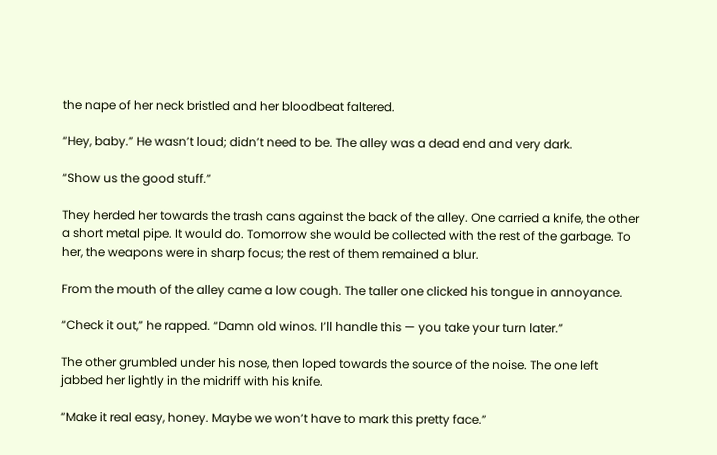the nape of her neck bristled and her bloodbeat faltered.

“Hey, baby.” He wasn’t loud; didn’t need to be. The alley was a dead end and very dark.

“Show us the good stuff.”

They herded her towards the trash cans against the back of the alley. One carried a knife, the other a short metal pipe. It would do. Tomorrow she would be collected with the rest of the garbage. To her, the weapons were in sharp focus; the rest of them remained a blur.

From the mouth of the alley came a low cough. The taller one clicked his tongue in annoyance.

“Check it out,” he rapped. “Damn old winos. I’ll handle this — you take your turn later.”

The other grumbled under his nose, then loped towards the source of the noise. The one left jabbed her lightly in the midriff with his knife.

“Make it real easy, honey. Maybe we won’t have to mark this pretty face.”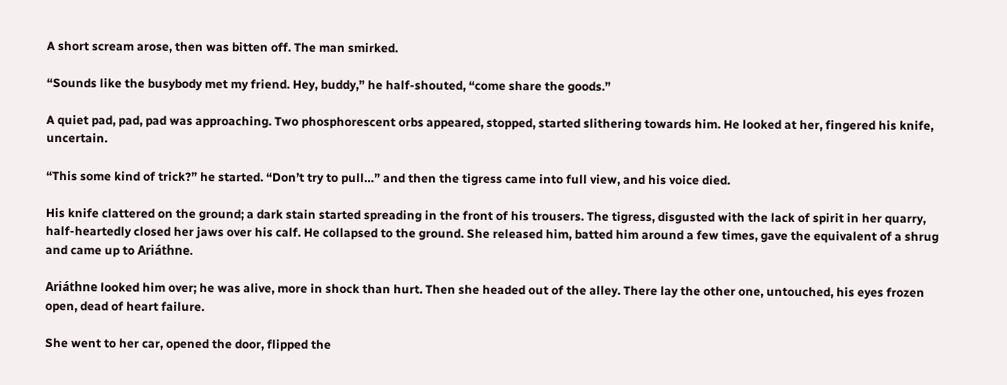A short scream arose, then was bitten off. The man smirked.

“Sounds like the busybody met my friend. Hey, buddy,” he half-shouted, “come share the goods.”

A quiet pad, pad, pad was approaching. Two phosphorescent orbs appeared, stopped, started slithering towards him. He looked at her, fingered his knife, uncertain.

“This some kind of trick?” he started. “Don’t try to pull…” and then the tigress came into full view, and his voice died.

His knife clattered on the ground; a dark stain started spreading in the front of his trousers. The tigress, disgusted with the lack of spirit in her quarry, half-heartedly closed her jaws over his calf. He collapsed to the ground. She released him, batted him around a few times, gave the equivalent of a shrug and came up to Ariáthne.

Ariáthne looked him over; he was alive, more in shock than hurt. Then she headed out of the alley. There lay the other one, untouched, his eyes frozen open, dead of heart failure.

She went to her car, opened the door, flipped the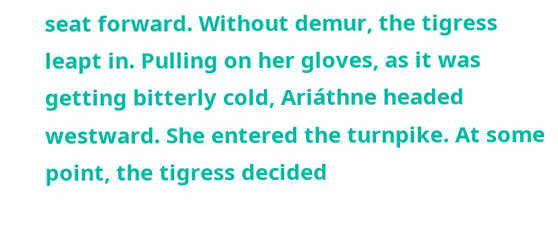seat forward. Without demur, the tigress leapt in. Pulling on her gloves, as it was getting bitterly cold, Ariáthne headed westward. She entered the turnpike. At some point, the tigress decided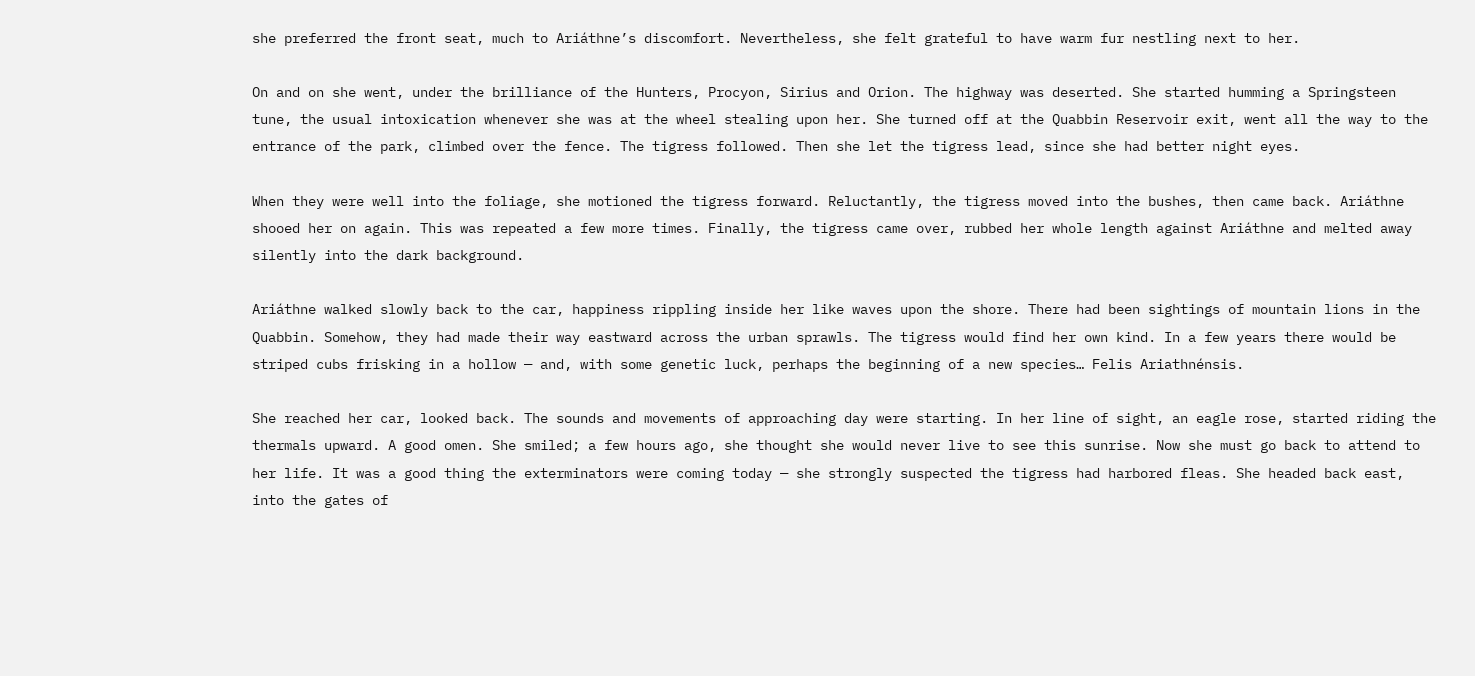she preferred the front seat, much to Ariáthne’s discomfort. Nevertheless, she felt grateful to have warm fur nestling next to her.

On and on she went, under the brilliance of the Hunters, Procyon, Sirius and Orion. The highway was deserted. She started humming a Springsteen tune, the usual intoxication whenever she was at the wheel stealing upon her. She turned off at the Quabbin Reservoir exit, went all the way to the entrance of the park, climbed over the fence. The tigress followed. Then she let the tigress lead, since she had better night eyes.

When they were well into the foliage, she motioned the tigress forward. Reluctantly, the tigress moved into the bushes, then came back. Ariáthne shooed her on again. This was repeated a few more times. Finally, the tigress came over, rubbed her whole length against Ariáthne and melted away silently into the dark background.

Ariáthne walked slowly back to the car, happiness rippling inside her like waves upon the shore. There had been sightings of mountain lions in the Quabbin. Somehow, they had made their way eastward across the urban sprawls. The tigress would find her own kind. In a few years there would be striped cubs frisking in a hollow — and, with some genetic luck, perhaps the beginning of a new species… Felis Ariathnénsis.

She reached her car, looked back. The sounds and movements of approaching day were starting. In her line of sight, an eagle rose, started riding the thermals upward. A good omen. She smiled; a few hours ago, she thought she would never live to see this sunrise. Now she must go back to attend to her life. It was a good thing the exterminators were coming today — she strongly suspected the tigress had harbored fleas. She headed back east, into the gates of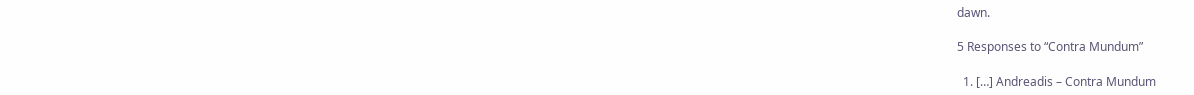dawn.

5 Responses to “Contra Mundum”

  1. […] Andreadis – Contra Mundum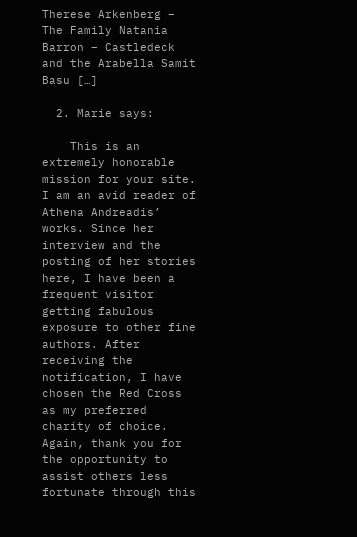Therese Arkenberg – The Family Natania Barron – Castledeck and the Arabella Samit Basu […]

  2. Marie says:

    This is an extremely honorable mission for your site. I am an avid reader of Athena Andreadis’ works. Since her interview and the posting of her stories here, I have been a frequent visitor getting fabulous exposure to other fine authors. After receiving the notification, I have chosen the Red Cross as my preferred charity of choice. Again, thank you for the opportunity to assist others less fortunate through this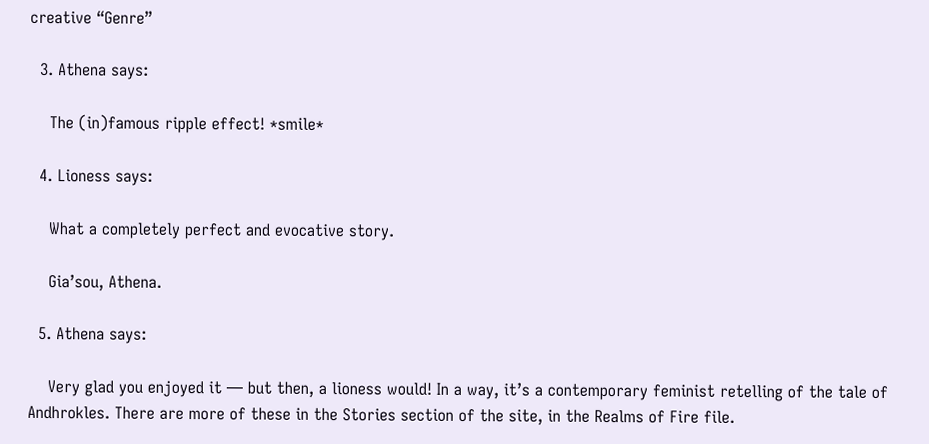creative “Genre”

  3. Athena says:

    The (in)famous ripple effect! *smile*

  4. Lioness says:

    What a completely perfect and evocative story.

    Gia’sou, Athena.

  5. Athena says:

    Very glad you enjoyed it — but then, a lioness would! In a way, it’s a contemporary feminist retelling of the tale of Andhrokles. There are more of these in the Stories section of the site, in the Realms of Fire file.